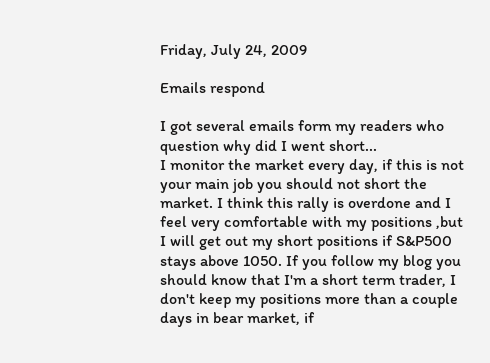Friday, July 24, 2009

Emails respond

I got several emails form my readers who question why did I went short...
I monitor the market every day, if this is not your main job you should not short the market. I think this rally is overdone and I feel very comfortable with my positions ,but I will get out my short positions if S&P500 stays above 1050. If you follow my blog you should know that I'm a short term trader, I don't keep my positions more than a couple days in bear market, if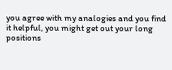you agree with my analogies and you find it helpful, you might get out your long positions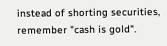instead of shorting securities, remember "cash is gold".